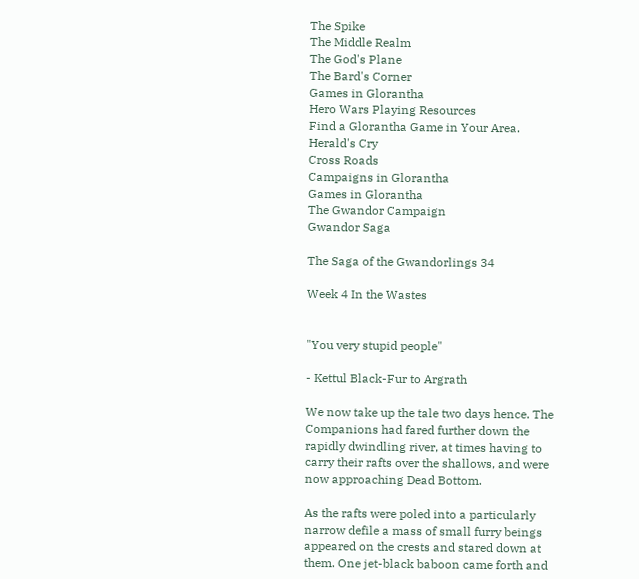The Spike
The Middle Realm
The God's Plane
The Bard's Corner
Games in Glorantha
Hero Wars Playing Resources
Find a Glorantha Game in Your Area.
Herald's Cry
Cross Roads
Campaigns in Glorantha
Games in Glorantha
The Gwandor Campaign
Gwandor Saga

The Saga of the Gwandorlings 34

Week 4 In the Wastes


"You very stupid people"

- Kettul Black-Fur to Argrath

We now take up the tale two days hence. The Companions had fared further down the rapidly dwindling river, at times having to carry their rafts over the shallows, and were now approaching Dead Bottom.

As the rafts were poled into a particularly narrow defile a mass of small furry beings appeared on the crests and stared down at them. One jet-black baboon came forth and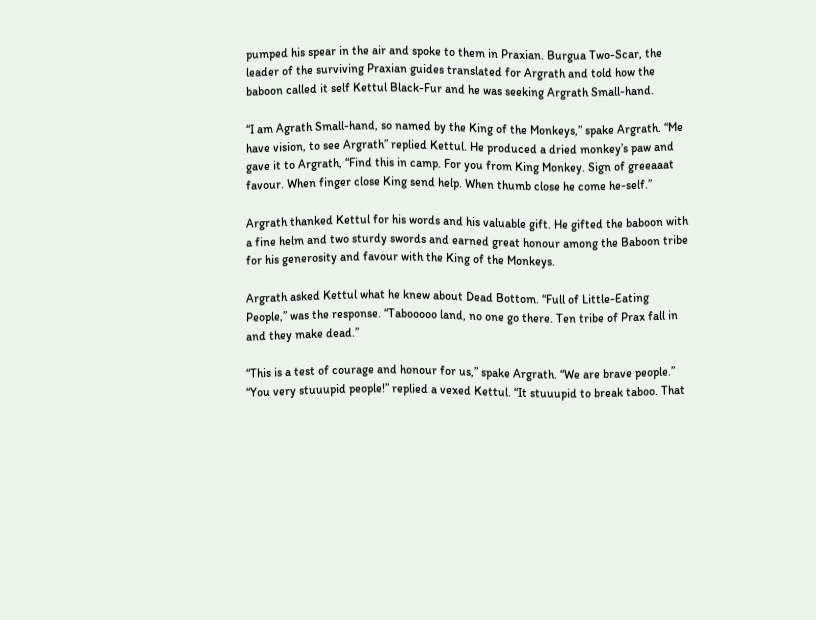pumped his spear in the air and spoke to them in Praxian. Burgua Two-Scar, the leader of the surviving Praxian guides translated for Argrath and told how the baboon called it self Kettul Black-Fur and he was seeking Argrath Small-hand.

“I am Agrath Small-hand, so named by the King of the Monkeys,” spake Argrath. “Me have vision, to see Argrath” replied Kettul. He produced a dried monkey’s paw and gave it to Argrath, “Find this in camp. For you from King Monkey. Sign of greeaaat favour. When finger close King send help. When thumb close he come he-self.”

Argrath thanked Kettul for his words and his valuable gift. He gifted the baboon with a fine helm and two sturdy swords and earned great honour among the Baboon tribe for his generosity and favour with the King of the Monkeys.

Argrath asked Kettul what he knew about Dead Bottom. “Full of Little-Eating People,” was the response. “Tabooooo land, no one go there. Ten tribe of Prax fall in and they make dead.”

“This is a test of courage and honour for us,” spake Argrath. “We are brave people.” “You very stuuupid people!” replied a vexed Kettul. “It stuuupid to break taboo. That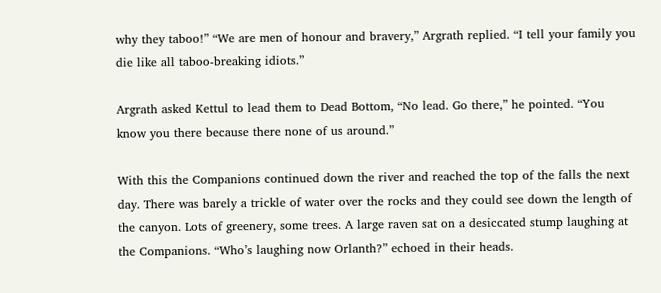why they taboo!” “We are men of honour and bravery,” Argrath replied. “I tell your family you die like all taboo-breaking idiots.”

Argrath asked Kettul to lead them to Dead Bottom, “No lead. Go there,” he pointed. “You know you there because there none of us around.”

With this the Companions continued down the river and reached the top of the falls the next day. There was barely a trickle of water over the rocks and they could see down the length of the canyon. Lots of greenery, some trees. A large raven sat on a desiccated stump laughing at the Companions. “Who’s laughing now Orlanth?” echoed in their heads.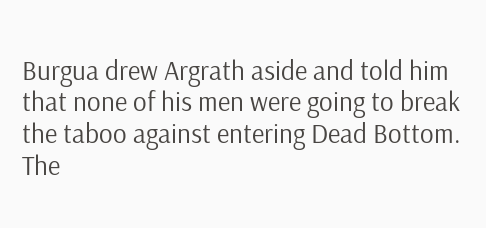Burgua drew Argrath aside and told him that none of his men were going to break the taboo against entering Dead Bottom. The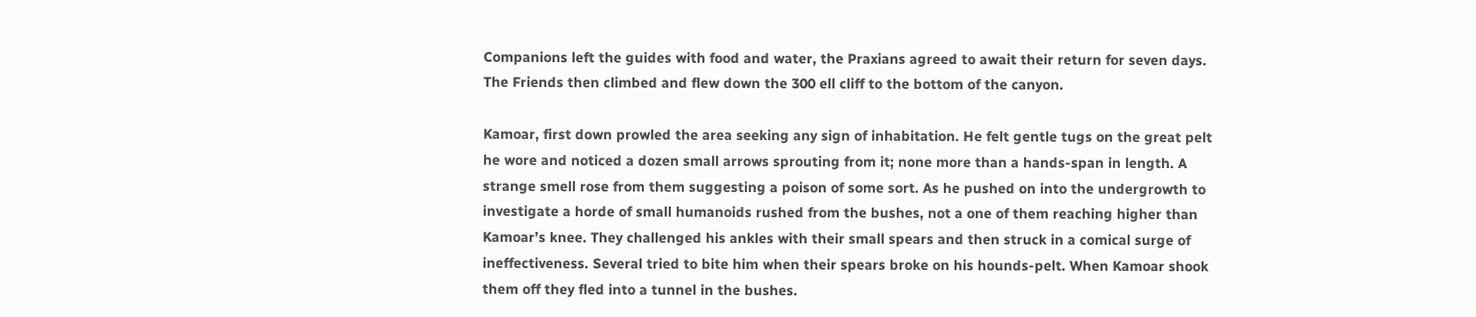Companions left the guides with food and water, the Praxians agreed to await their return for seven days. The Friends then climbed and flew down the 300 ell cliff to the bottom of the canyon.

Kamoar, first down prowled the area seeking any sign of inhabitation. He felt gentle tugs on the great pelt he wore and noticed a dozen small arrows sprouting from it; none more than a hands-span in length. A strange smell rose from them suggesting a poison of some sort. As he pushed on into the undergrowth to investigate a horde of small humanoids rushed from the bushes, not a one of them reaching higher than Kamoar’s knee. They challenged his ankles with their small spears and then struck in a comical surge of ineffectiveness. Several tried to bite him when their spears broke on his hounds-pelt. When Kamoar shook them off they fled into a tunnel in the bushes.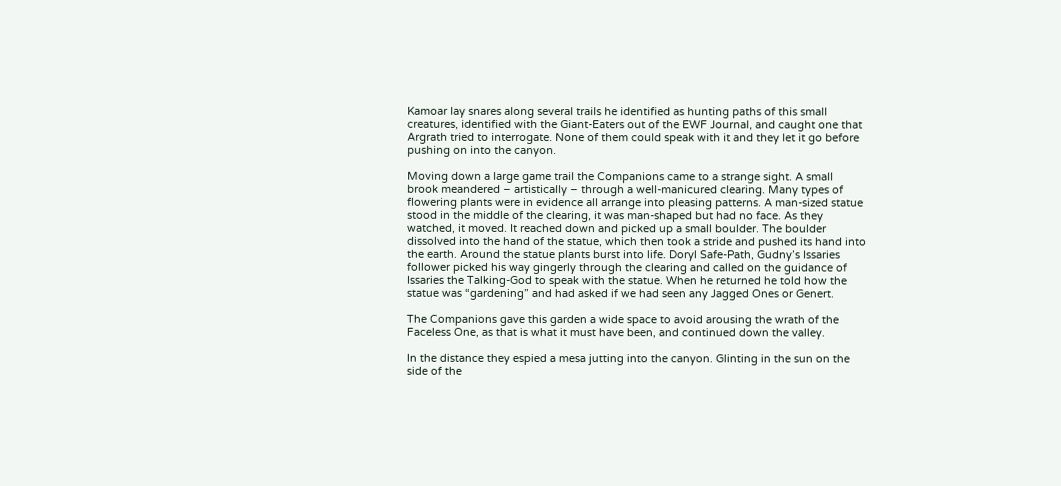Kamoar lay snares along several trails he identified as hunting paths of this small creatures, identified with the Giant-Eaters out of the EWF Journal, and caught one that Argrath tried to interrogate. None of them could speak with it and they let it go before pushing on into the canyon.

Moving down a large game trail the Companions came to a strange sight. A small brook meandered – artistically – through a well-manicured clearing. Many types of flowering plants were in evidence all arrange into pleasing patterns. A man-sized statue stood in the middle of the clearing, it was man-shaped but had no face. As they watched, it moved. It reached down and picked up a small boulder. The boulder dissolved into the hand of the statue, which then took a stride and pushed its hand into the earth. Around the statue plants burst into life. Doryl Safe-Path, Gudny’s Issaries follower picked his way gingerly through the clearing and called on the guidance of Issaries the Talking-God to speak with the statue. When he returned he told how the statue was “gardening” and had asked if we had seen any Jagged Ones or Genert.

The Companions gave this garden a wide space to avoid arousing the wrath of the Faceless One, as that is what it must have been, and continued down the valley.

In the distance they espied a mesa jutting into the canyon. Glinting in the sun on the side of the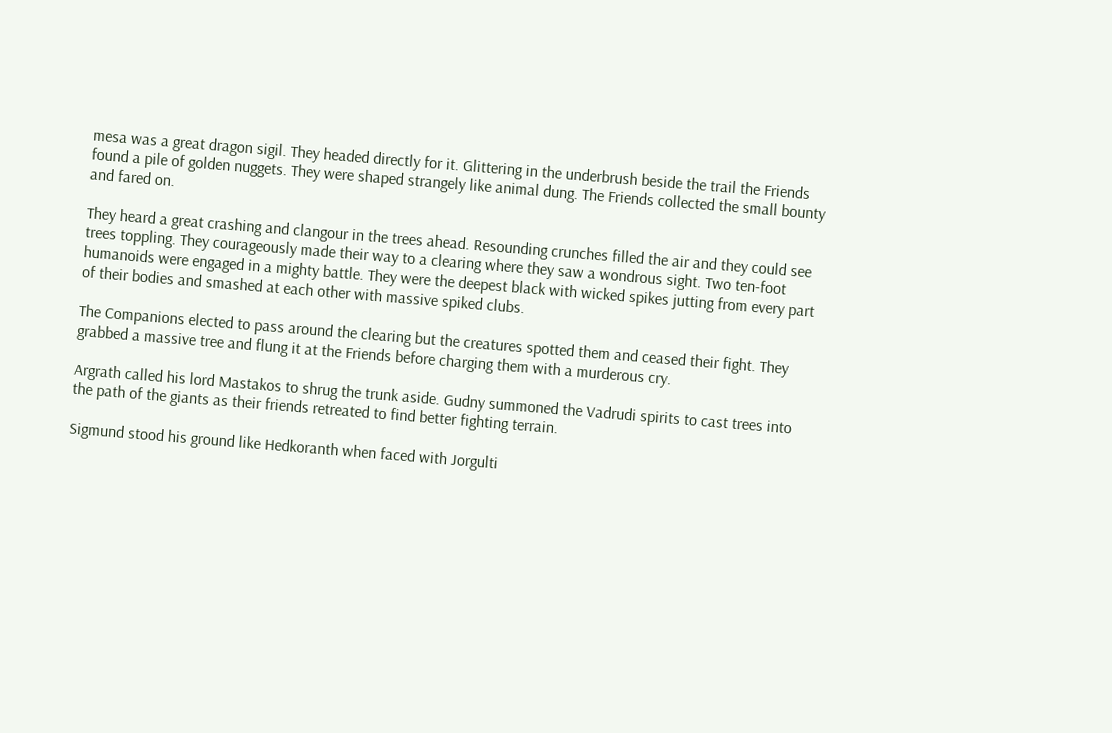mesa was a great dragon sigil. They headed directly for it. Glittering in the underbrush beside the trail the Friends found a pile of golden nuggets. They were shaped strangely like animal dung. The Friends collected the small bounty and fared on.

They heard a great crashing and clangour in the trees ahead. Resounding crunches filled the air and they could see trees toppling. They courageously made their way to a clearing where they saw a wondrous sight. Two ten-foot humanoids were engaged in a mighty battle. They were the deepest black with wicked spikes jutting from every part of their bodies and smashed at each other with massive spiked clubs.

The Companions elected to pass around the clearing but the creatures spotted them and ceased their fight. They grabbed a massive tree and flung it at the Friends before charging them with a murderous cry.

Argrath called his lord Mastakos to shrug the trunk aside. Gudny summoned the Vadrudi spirits to cast trees into the path of the giants as their friends retreated to find better fighting terrain.

Sigmund stood his ground like Hedkoranth when faced with Jorgulti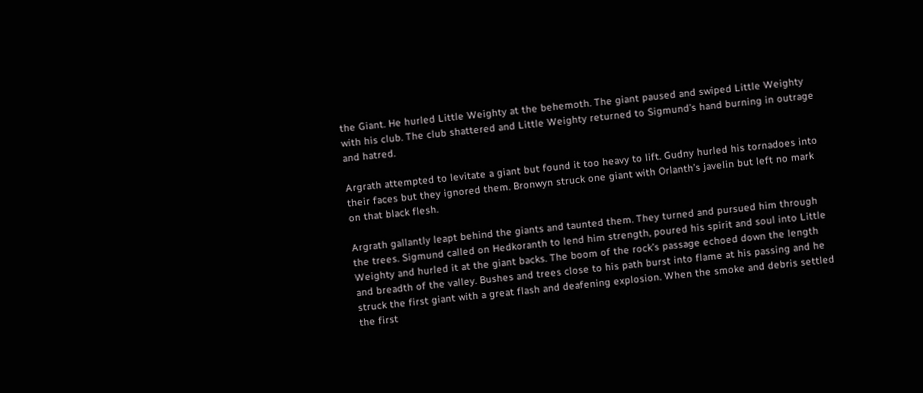the Giant. He hurled Little Weighty at the behemoth. The giant paused and swiped Little Weighty with his club. The club shattered and Little Weighty returned to Sigmund’s hand burning in outrage and hatred.

Argrath attempted to levitate a giant but found it too heavy to lift. Gudny hurled his tornadoes into their faces but they ignored them. Bronwyn struck one giant with Orlanth’s javelin but left no mark on that black flesh.

Argrath gallantly leapt behind the giants and taunted them. They turned and pursued him through the trees. Sigmund called on Hedkoranth to lend him strength, poured his spirit and soul into Little Weighty and hurled it at the giant backs. The boom of the rock’s passage echoed down the length and breadth of the valley. Bushes and trees close to his path burst into flame at his passing and he struck the first giant with a great flash and deafening explosion. When the smoke and debris settled the first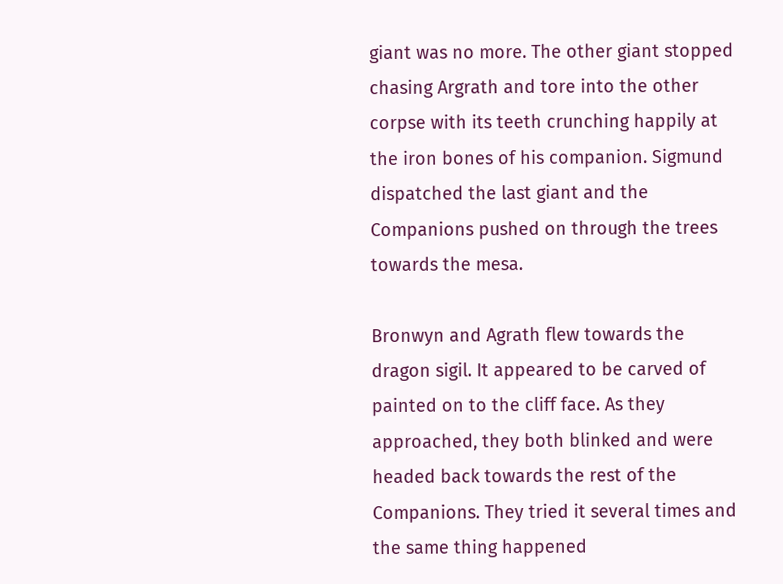giant was no more. The other giant stopped chasing Argrath and tore into the other corpse with its teeth crunching happily at the iron bones of his companion. Sigmund dispatched the last giant and the Companions pushed on through the trees towards the mesa.

Bronwyn and Agrath flew towards the dragon sigil. It appeared to be carved of painted on to the cliff face. As they approached, they both blinked and were headed back towards the rest of the Companions. They tried it several times and the same thing happened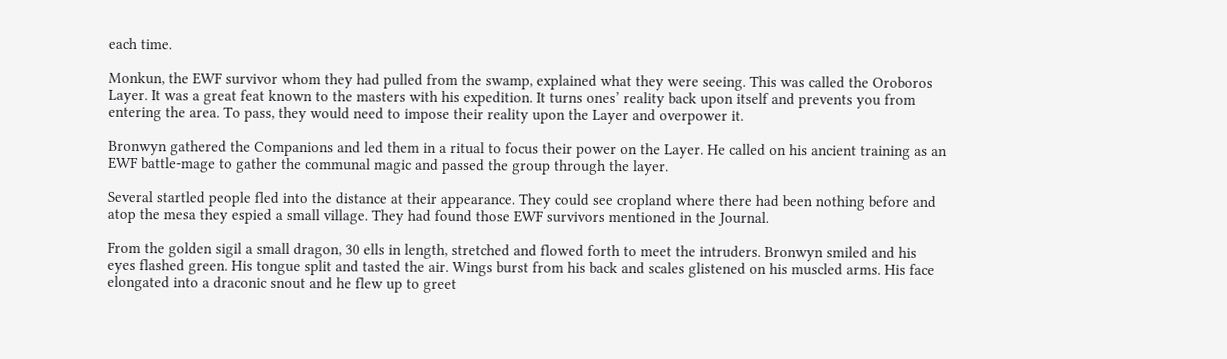each time.

Monkun, the EWF survivor whom they had pulled from the swamp, explained what they were seeing. This was called the Oroboros Layer. It was a great feat known to the masters with his expedition. It turns ones’ reality back upon itself and prevents you from entering the area. To pass, they would need to impose their reality upon the Layer and overpower it.

Bronwyn gathered the Companions and led them in a ritual to focus their power on the Layer. He called on his ancient training as an EWF battle-mage to gather the communal magic and passed the group through the layer.

Several startled people fled into the distance at their appearance. They could see cropland where there had been nothing before and atop the mesa they espied a small village. They had found those EWF survivors mentioned in the Journal.

From the golden sigil a small dragon, 30 ells in length, stretched and flowed forth to meet the intruders. Bronwyn smiled and his eyes flashed green. His tongue split and tasted the air. Wings burst from his back and scales glistened on his muscled arms. His face elongated into a draconic snout and he flew up to greet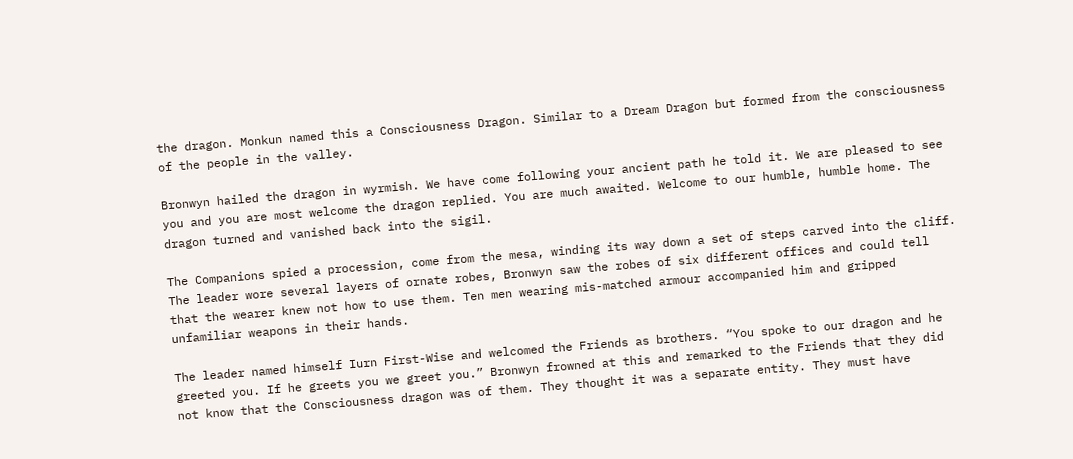the dragon. Monkun named this a Consciousness Dragon. Similar to a Dream Dragon but formed from the consciousness of the people in the valley.

Bronwyn hailed the dragon in wyrmish. We have come following your ancient path he told it. We are pleased to see you and you are most welcome the dragon replied. You are much awaited. Welcome to our humble, humble home. The dragon turned and vanished back into the sigil.

The Companions spied a procession, come from the mesa, winding its way down a set of steps carved into the cliff. The leader wore several layers of ornate robes, Bronwyn saw the robes of six different offices and could tell that the wearer knew not how to use them. Ten men wearing mis-matched armour accompanied him and gripped unfamiliar weapons in their hands.

The leader named himself Iurn First-Wise and welcomed the Friends as brothers. “You spoke to our dragon and he greeted you. If he greets you we greet you.” Bronwyn frowned at this and remarked to the Friends that they did not know that the Consciousness dragon was of them. They thought it was a separate entity. They must have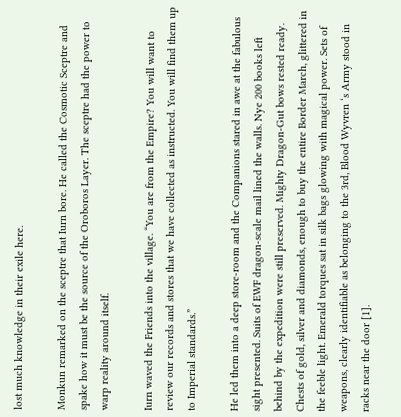lost much knowledge in their exile here.

Monkun remarked on the sceptre that Iurn bore. He called the Cosmotic Sceptre and spake how it must be the source of the Oroboros Layer. The sceptre had the power to warp reality around itself.

Iurn waved the Friends into the village. “You are from the Empire? You will want to review our records and stores that we have collected as instructed. You will find them up to Imperial standards.”

He led them into a deep store-room and the Companions stared in awe at the fabulous sight presented. Suits of EWF dragon-scale mail lined the walls. Nye 200 books left behind by the expedition were still preserved. Mighty Dragon-Gut bows rested ready. Chests of gold, silver and diamonds, enough to buy the entire Border March, glittered in the feeble light. Emerald torques sat in silk bags glowing with magical power. Sets of weapons, clearly identifiable as belonging to the 3rd, Blood Wyvren ‘s Army stood in racks near the door [1].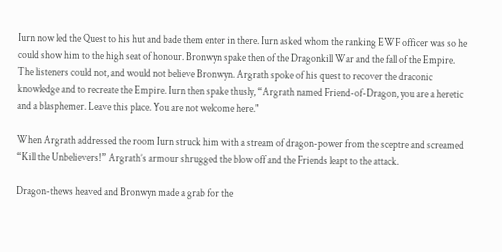Iurn now led the Quest to his hut and bade them enter in there. Iurn asked whom the ranking EWF officer was so he could show him to the high seat of honour. Bronwyn spake then of the Dragonkill War and the fall of the Empire. The listeners could not, and would not believe Bronwyn. Argrath spoke of his quest to recover the draconic knowledge and to recreate the Empire. Iurn then spake thusly, “Argrath named Friend-of-Dragon, you are a heretic and a blasphemer. Leave this place. You are not welcome here."

When Argrath addressed the room Iurn struck him with a stream of dragon-power from the sceptre and screamed “Kill the Unbelievers!” Argrath’s armour shrugged the blow off and the Friends leapt to the attack.

Dragon-thews heaved and Bronwyn made a grab for the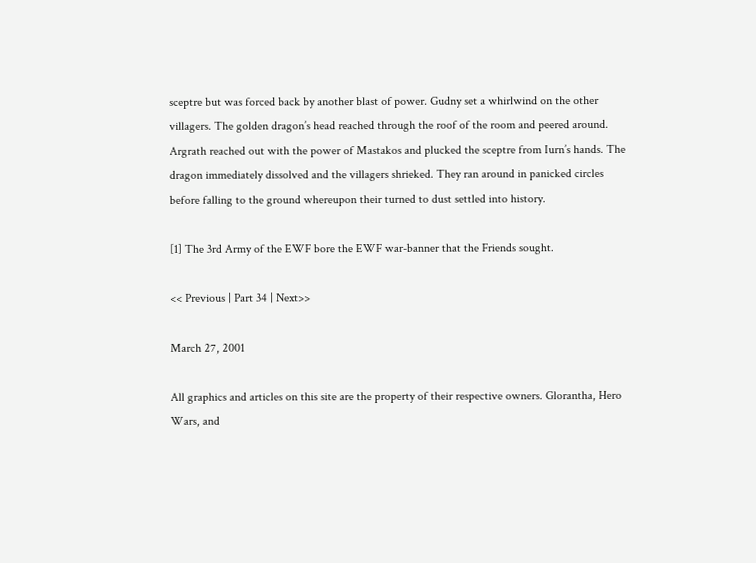sceptre but was forced back by another blast of power. Gudny set a whirlwind on the other villagers. The golden dragon’s head reached through the roof of the room and peered around. Argrath reached out with the power of Mastakos and plucked the sceptre from Iurn’s hands. The dragon immediately dissolved and the villagers shrieked. They ran around in panicked circles before falling to the ground whereupon their turned to dust settled into history.

[1] The 3rd Army of the EWF bore the EWF war-banner that the Friends sought.

<< Previous | Part 34 | Next>>

March 27, 2001

All graphics and articles on this site are the property of their respective owners. Glorantha, Hero Wars, and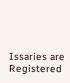Issaries are Registered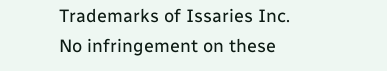Trademarks of Issaries Inc. No infringement on these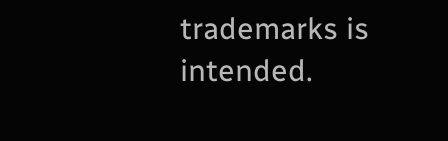trademarks is intended.